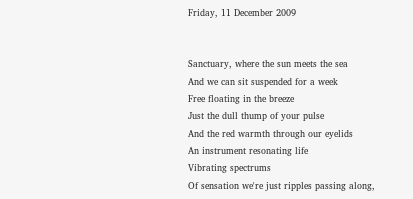Friday, 11 December 2009


Sanctuary, where the sun meets the sea
And we can sit suspended for a week
Free floating in the breeze
Just the dull thump of your pulse
And the red warmth through our eyelids
An instrument resonating life
Vibrating spectrums
Of sensation we're just ripples passing along,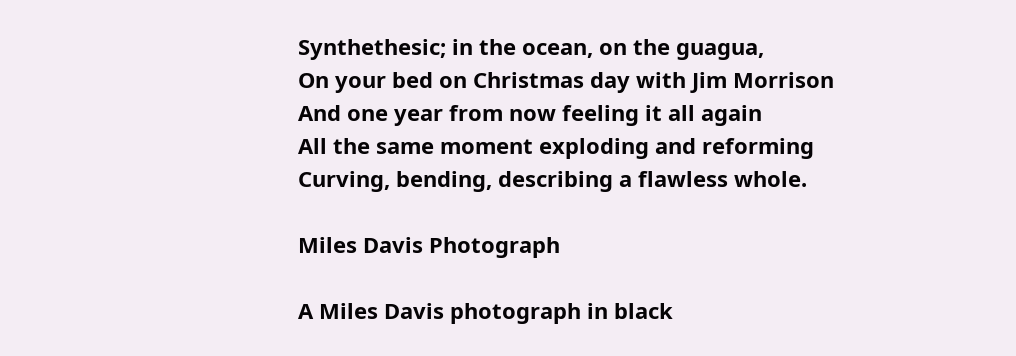Synthethesic; in the ocean, on the guagua,
On your bed on Christmas day with Jim Morrison
And one year from now feeling it all again
All the same moment exploding and reforming
Curving, bending, describing a flawless whole.

Miles Davis Photograph

A Miles Davis photograph in black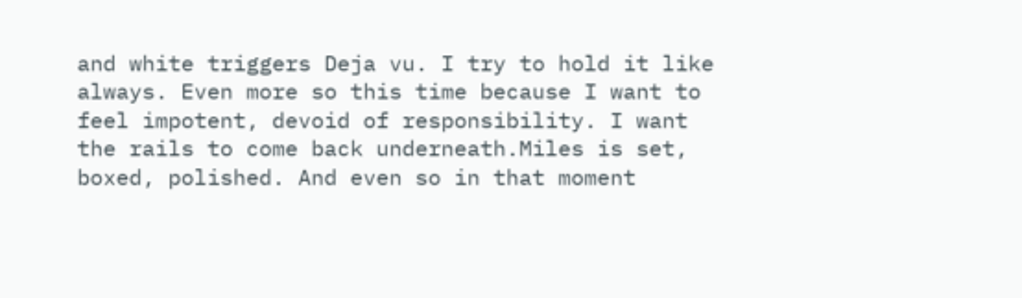and white triggers Deja vu. I try to hold it like always. Even more so this time because I want to feel impotent, devoid of responsibility. I want the rails to come back underneath.Miles is set, boxed, polished. And even so in that moment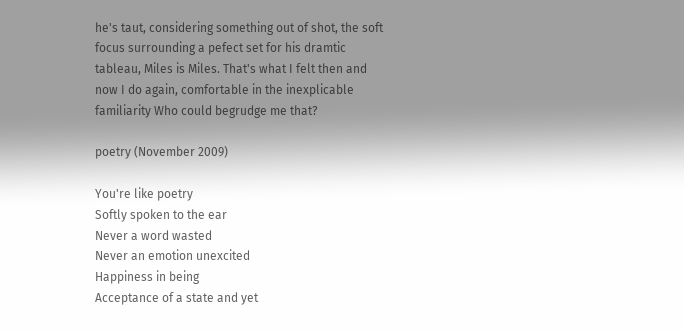he's taut, considering something out of shot, the soft focus surrounding a pefect set for his dramtic tableau, Miles is Miles. That's what I felt then and now I do again, comfortable in the inexplicable familiarity Who could begrudge me that?

poetry (November 2009)

You're like poetry
Softly spoken to the ear
Never a word wasted
Never an emotion unexcited
Happiness in being
Acceptance of a state and yet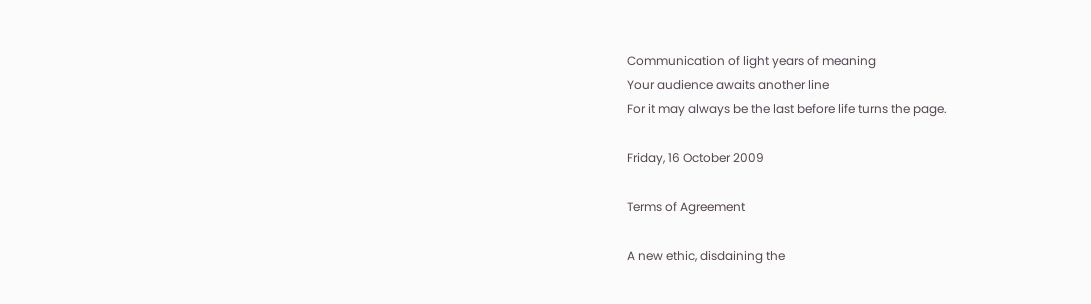Communication of light years of meaning
Your audience awaits another line
For it may always be the last before life turns the page.

Friday, 16 October 2009

Terms of Agreement

A new ethic, disdaining the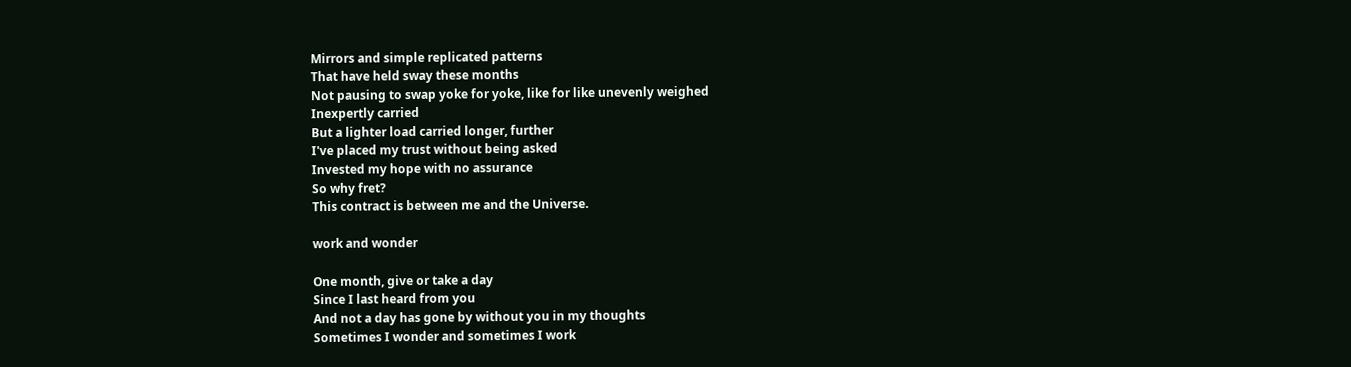Mirrors and simple replicated patterns
That have held sway these months
Not pausing to swap yoke for yoke, like for like unevenly weighed
Inexpertly carried
But a lighter load carried longer, further
I've placed my trust without being asked
Invested my hope with no assurance
So why fret?
This contract is between me and the Universe.

work and wonder

One month, give or take a day
Since I last heard from you
And not a day has gone by without you in my thoughts
Sometimes I wonder and sometimes I work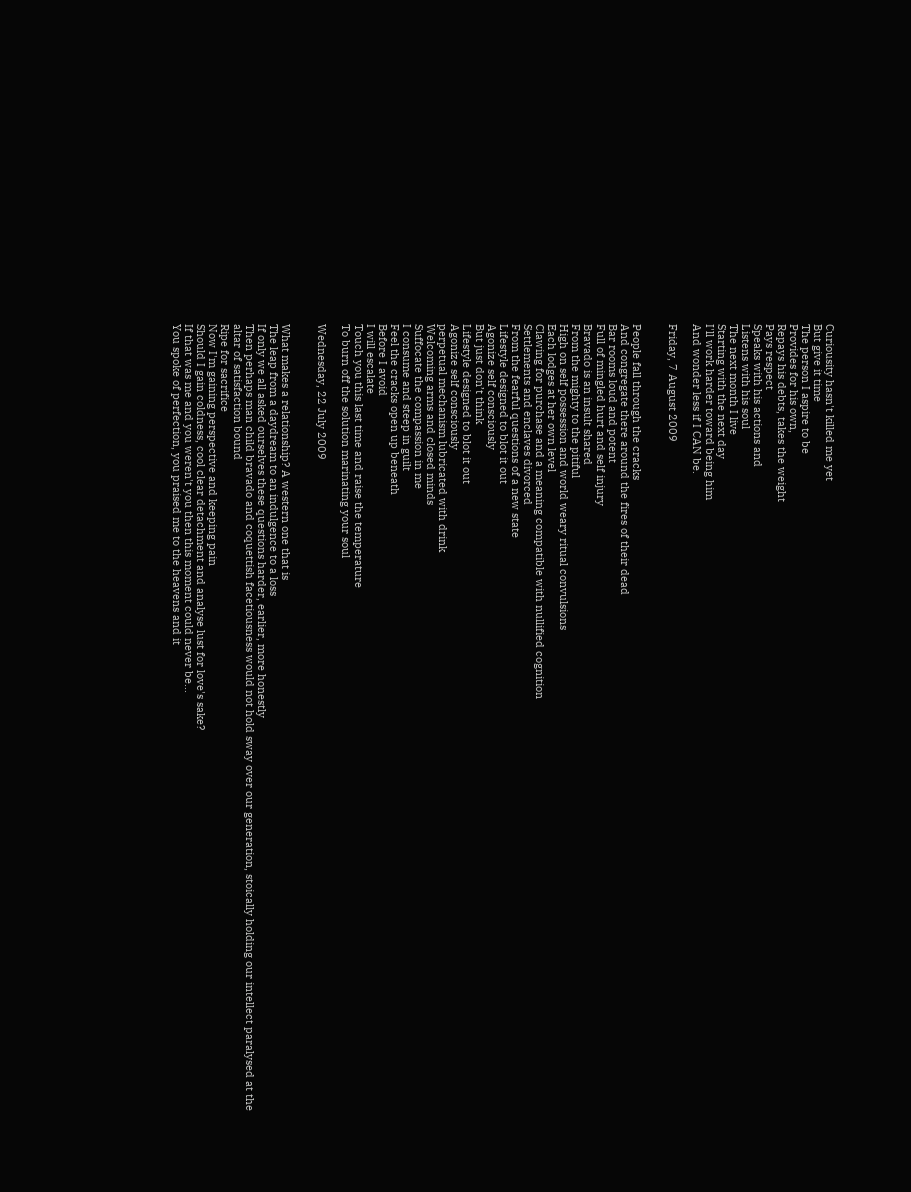Curiousity hasn't killed me yet
But give it time
The person I aspire to be
Provides for his own,
Repays his debts, takes the weight
Pays respect
Speaks with his actions and
Listens with his soul
The next month I live
Starting with the next day
I'll work harder toward being him
And wonder less if I CAN be.

Friday, 7 August 2009


People fall through the cracks
And congregate there around the fires of their dead
Bar rooms loud and potent
Full of mingled hurt and self injury
Bravado is an insult shared
From the mighty to the pitiful
High on self possession and world weary ritual convulsions
Each lodges at her own level
Clawing for purchase and a meaning compatible with nullified cognition
Settlements and enclaves divorced
From the fearful questions of a new state
Lifestyle designed to blot it out
Agonize self consciously
But just don’t think
Lifestyle designed to blot it out
Agonize self consciously
perpetual mechanism lubricated with drink
Welcoming arms and closed minds
Suffocate the compassion in me
I consume and steep in guilt
Feel the cracks open up beneath
Before I avoid
I will escalate
Touch you this last time and raise the temperature
To burn off the solution marinating your soul

Wednesday, 22 July 2009


What makes a relationship? A western one that is
The leap from a daydream to an indulgence to a loss
If only we all asked ourselves these questions harder, earlier, more honestly
Then perhaps man child bravado and coquettish facetiousness would not hold sway over our generation, stoically holding our intellect paralysed at the altar of satisfaction bound
Ripe for sacrifice
Now I'm gaining perspective and keeping pain
Should I gain coldness, cool clear detachment and analyse lust for love's sake?
If that was me and you weren't you then this moment could never be...
You spoke of perfection, you praised me to the heavens and it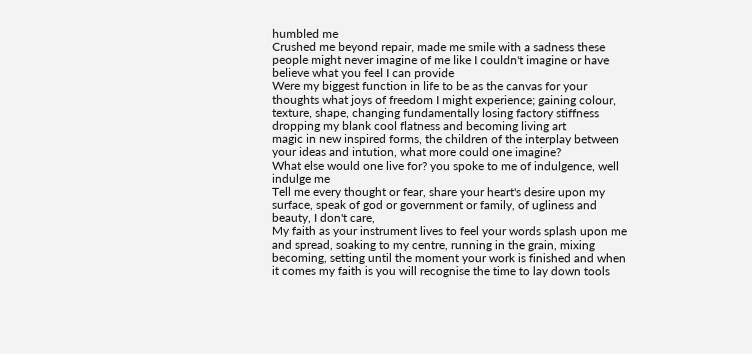humbled me
Crushed me beyond repair, made me smile with a sadness these people might never imagine of me like I couldn't imagine or have believe what you feel I can provide
Were my biggest function in life to be as the canvas for your thoughts what joys of freedom I might experience; gaining colour, texture, shape, changing fundamentally losing factory stiffness dropping my blank cool flatness and becoming living art
magic in new inspired forms, the children of the interplay between your ideas and intution, what more could one imagine?
What else would one live for? you spoke to me of indulgence, well indulge me
Tell me every thought or fear, share your heart's desire upon my surface, speak of god or government or family, of ugliness and beauty, I don't care,
My faith as your instrument lives to feel your words splash upon me and spread, soaking to my centre, running in the grain, mixing becoming, setting until the moment your work is finished and when it comes my faith is you will recognise the time to lay down tools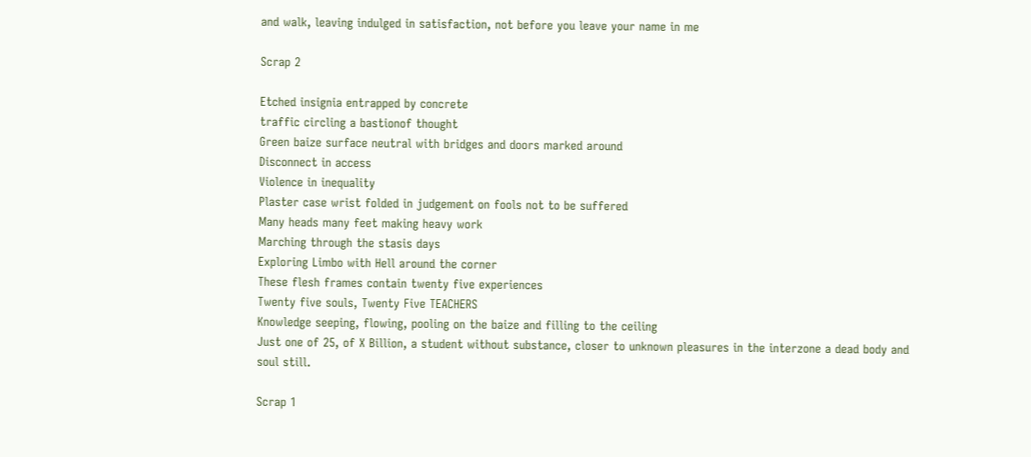and walk, leaving indulged in satisfaction, not before you leave your name in me

Scrap 2

Etched insignia entrapped by concrete
traffic circling a bastionof thought
Green baize surface neutral with bridges and doors marked around
Disconnect in access
Violence in inequality
Plaster case wrist folded in judgement on fools not to be suffered
Many heads many feet making heavy work
Marching through the stasis days
Exploring Limbo with Hell around the corner
These flesh frames contain twenty five experiences
Twenty five souls, Twenty Five TEACHERS
Knowledge seeping, flowing, pooling on the baize and filling to the ceiling
Just one of 25, of X Billion, a student without substance, closer to unknown pleasures in the interzone a dead body and soul still.

Scrap 1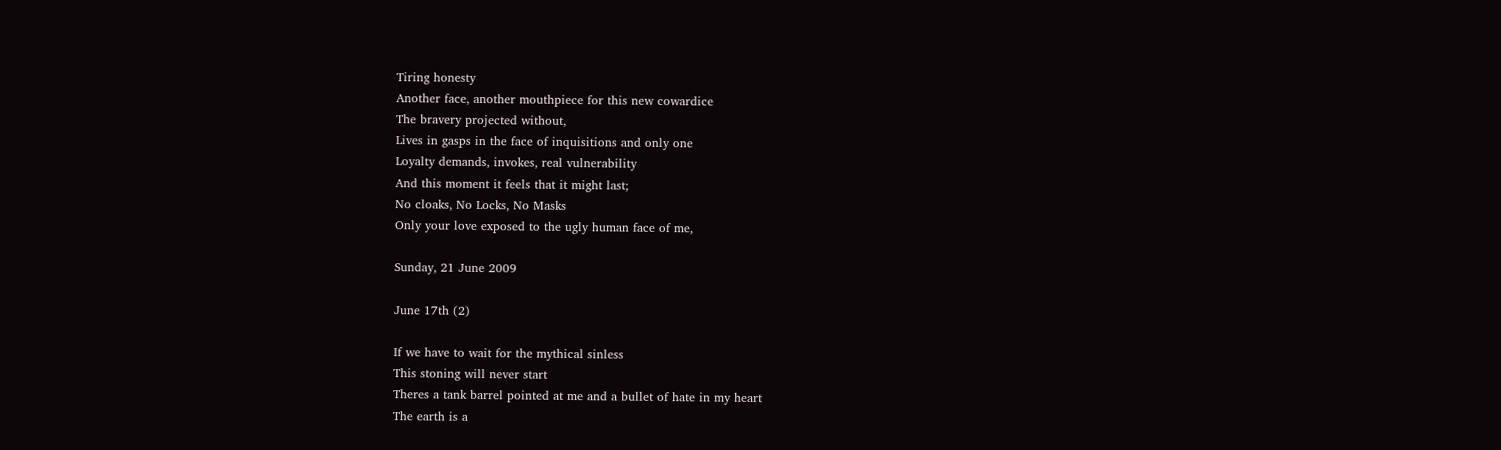Tiring honesty
Another face, another mouthpiece for this new cowardice
The bravery projected without,
Lives in gasps in the face of inquisitions and only one
Loyalty demands, invokes, real vulnerability
And this moment it feels that it might last;
No cloaks, No Locks, No Masks
Only your love exposed to the ugly human face of me,

Sunday, 21 June 2009

June 17th (2)

If we have to wait for the mythical sinless
This stoning will never start
Theres a tank barrel pointed at me and a bullet of hate in my heart
The earth is a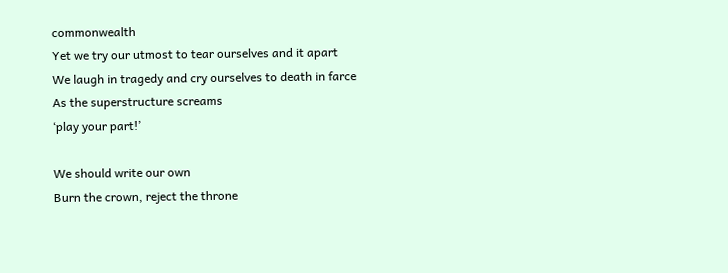commonwealth
Yet we try our utmost to tear ourselves and it apart
We laugh in tragedy and cry ourselves to death in farce
As the superstructure screams
‘play your part!’

We should write our own
Burn the crown, reject the throne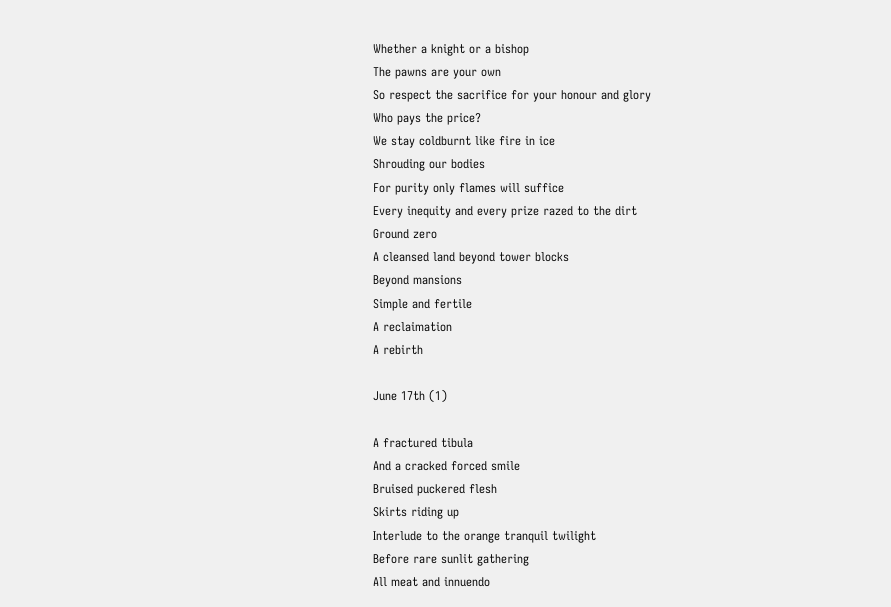Whether a knight or a bishop
The pawns are your own
So respect the sacrifice for your honour and glory
Who pays the price?
We stay coldburnt like fire in ice
Shrouding our bodies
For purity only flames will suffice
Every inequity and every prize razed to the dirt
Ground zero
A cleansed land beyond tower blocks
Beyond mansions
Simple and fertile
A reclaimation
A rebirth

June 17th (1)

A fractured tibula
And a cracked forced smile
Bruised puckered flesh
Skirts riding up
Interlude to the orange tranquil twilight
Before rare sunlit gathering
All meat and innuendo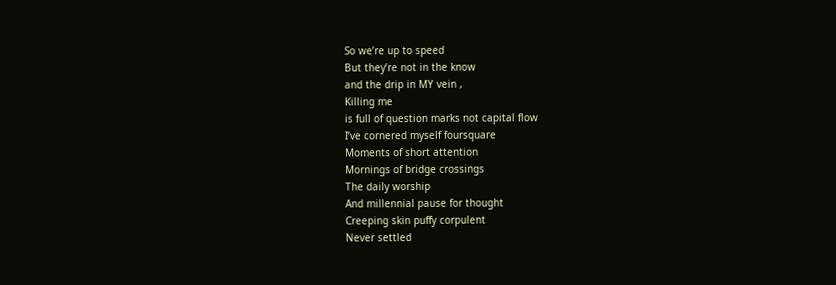So we’re up to speed
But they’re not in the know
and the drip in MY vein ,
Killing me
is full of question marks not capital flow
I’ve cornered myself foursquare
Moments of short attention
Mornings of bridge crossings
The daily worship
And millennial pause for thought
Creeping skin puffy corpulent
Never settled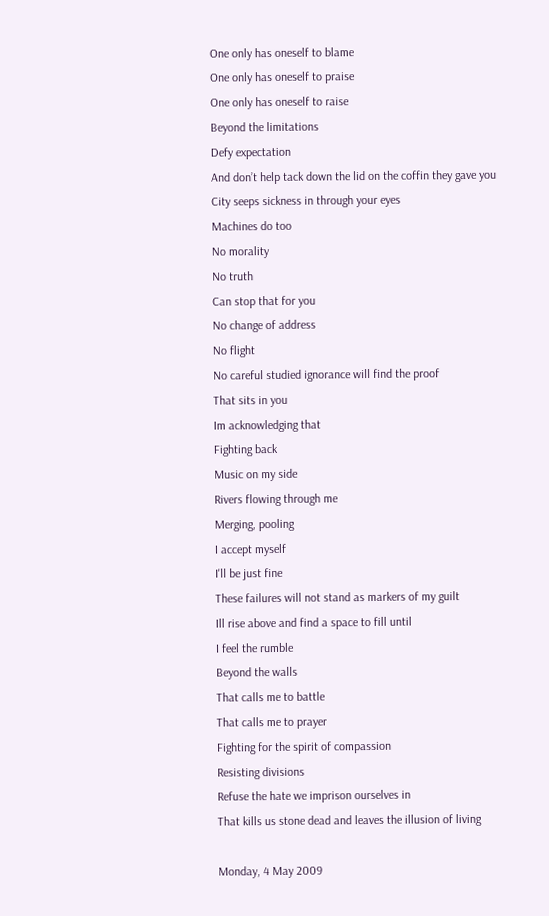One only has oneself to blame
One only has oneself to praise
One only has oneself to raise
Beyond the limitations
Defy expectation
And don’t help tack down the lid on the coffin they gave you
City seeps sickness in through your eyes
Machines do too
No morality
No truth
Can stop that for you
No change of address
No flight
No careful studied ignorance will find the proof
That sits in you
Im acknowledging that
Fighting back
Music on my side
Rivers flowing through me
Merging, pooling
I accept myself
I'll be just fine
These failures will not stand as markers of my guilt
Ill rise above and find a space to fill until
I feel the rumble
Beyond the walls
That calls me to battle
That calls me to prayer
Fighting for the spirit of compassion
Resisting divisions
Refuse the hate we imprison ourselves in
That kills us stone dead and leaves the illusion of living

Monday, 4 May 2009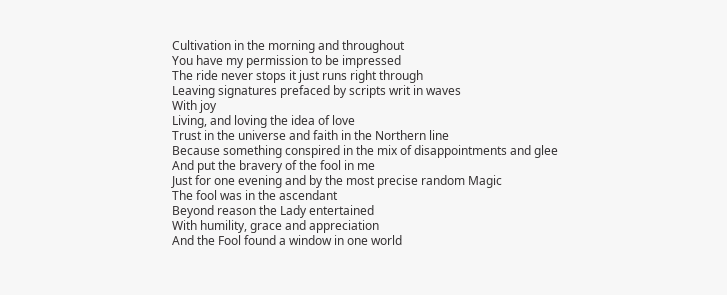Cultivation in the morning and throughout
You have my permission to be impressed
The ride never stops it just runs right through
Leaving signatures prefaced by scripts writ in waves
With joy
Living, and loving the idea of love
Trust in the universe and faith in the Northern line
Because something conspired in the mix of disappointments and glee
And put the bravery of the fool in me
Just for one evening and by the most precise random Magic
The fool was in the ascendant
Beyond reason the Lady entertained
With humility, grace and appreciation
And the Fool found a window in one world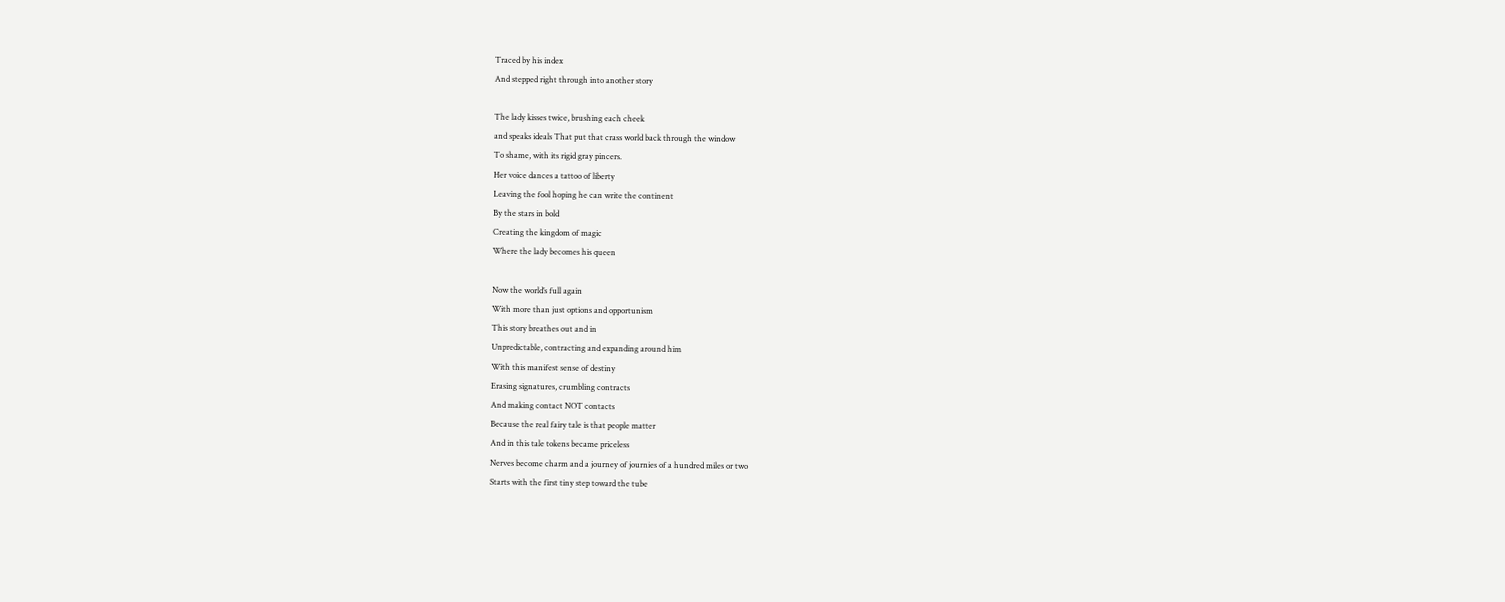Traced by his index
And stepped right through into another story

The lady kisses twice, brushing each cheek
and speaks ideals That put that crass world back through the window
To shame, with its rigid gray pincers.
Her voice dances a tattoo of liberty
Leaving the fool hoping he can write the continent
By the stars in bold
Creating the kingdom of magic
Where the lady becomes his queen

Now the world’s full again
With more than just options and opportunism
This story breathes out and in
Unpredictable, contracting and expanding around him
With this manifest sense of destiny
Erasing signatures, crumbling contracts
And making contact NOT contacts
Because the real fairy tale is that people matter
And in this tale tokens became priceless
Nerves become charm and a journey of journies of a hundred miles or two
Starts with the first tiny step toward the tube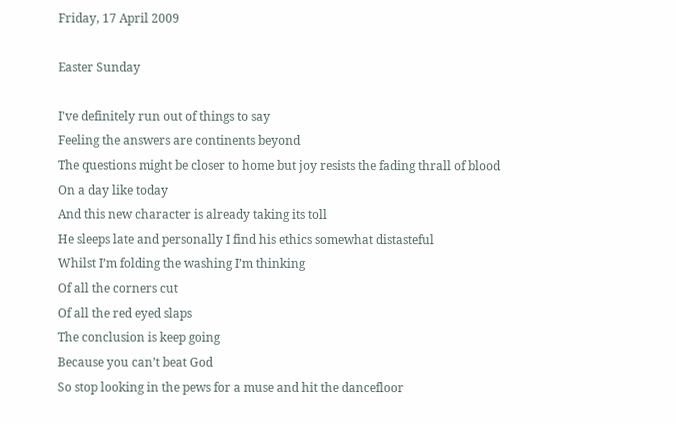Friday, 17 April 2009

Easter Sunday

I've definitely run out of things to say
Feeling the answers are continents beyond
The questions might be closer to home but joy resists the fading thrall of blood
On a day like today
And this new character is already taking its toll
He sleeps late and personally I find his ethics somewhat distasteful
Whilst I’m folding the washing I’m thinking
Of all the corners cut
Of all the red eyed slaps
The conclusion is keep going
Because you can’t beat God
So stop looking in the pews for a muse and hit the dancefloor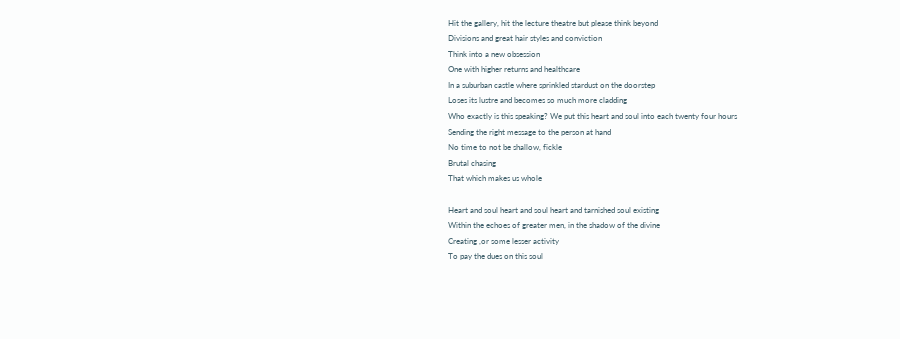Hit the gallery, hit the lecture theatre but please think beyond
Divisions and great hair styles and conviction
Think into a new obsession
One with higher returns and healthcare
In a suburban castle where sprinkled stardust on the doorstep
Loses its lustre and becomes so much more cladding
Who exactly is this speaking? We put this heart and soul into each twenty four hours
Sending the right message to the person at hand
No time to not be shallow, fickle
Brutal chasing
That which makes us whole

Heart and soul heart and soul heart and tarnished soul existing
Within the echoes of greater men, in the shadow of the divine
Creating ,or some lesser activity
To pay the dues on this soul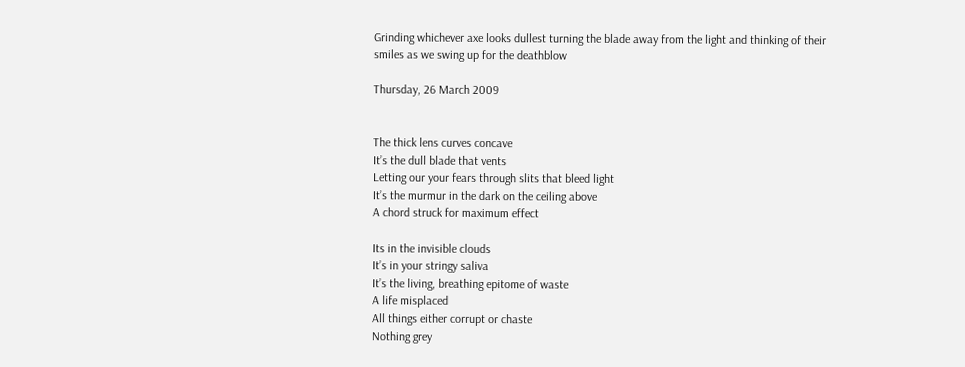Grinding whichever axe looks dullest turning the blade away from the light and thinking of their smiles as we swing up for the deathblow

Thursday, 26 March 2009


The thick lens curves concave
It’s the dull blade that vents
Letting our your fears through slits that bleed light
It’s the murmur in the dark on the ceiling above
A chord struck for maximum effect

Its in the invisible clouds
It’s in your stringy saliva
It’s the living, breathing epitome of waste
A life misplaced
All things either corrupt or chaste
Nothing grey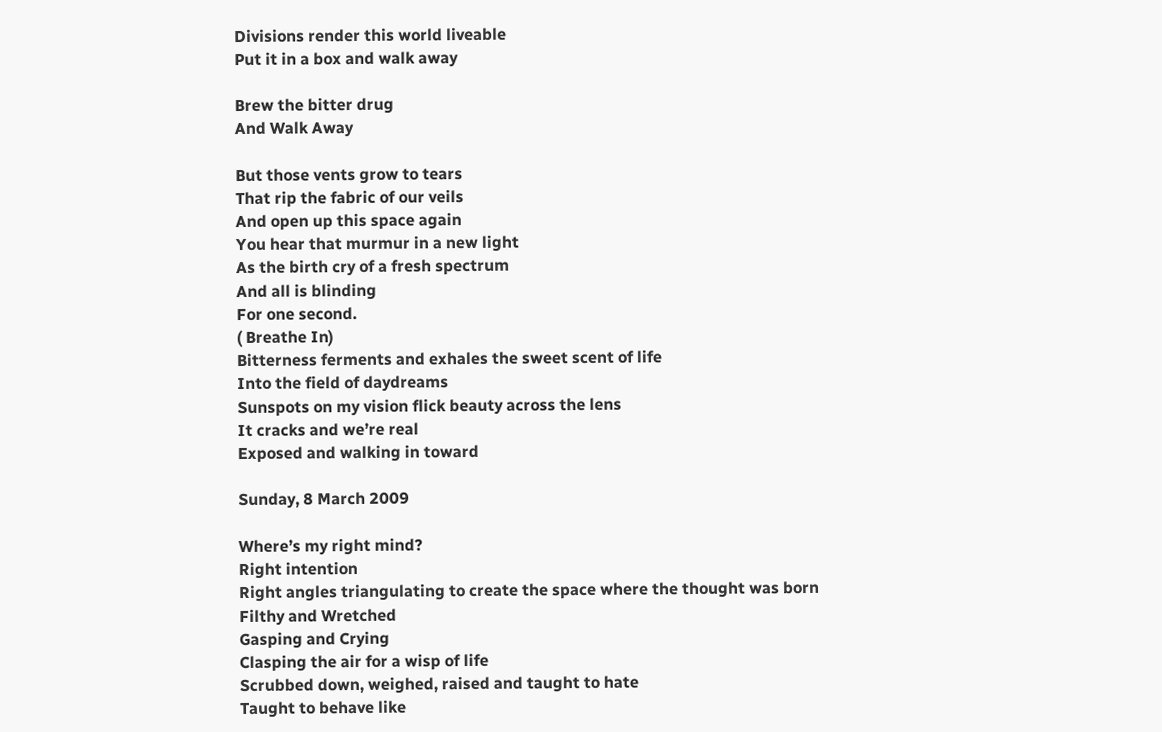Divisions render this world liveable
Put it in a box and walk away

Brew the bitter drug
And Walk Away

But those vents grow to tears
That rip the fabric of our veils
And open up this space again
You hear that murmur in a new light
As the birth cry of a fresh spectrum
And all is blinding
For one second.
( Breathe In)
Bitterness ferments and exhales the sweet scent of life
Into the field of daydreams
Sunspots on my vision flick beauty across the lens
It cracks and we’re real
Exposed and walking in toward

Sunday, 8 March 2009

Where’s my right mind?
Right intention
Right angles triangulating to create the space where the thought was born
Filthy and Wretched
Gasping and Crying
Clasping the air for a wisp of life
Scrubbed down, weighed, raised and taught to hate
Taught to behave like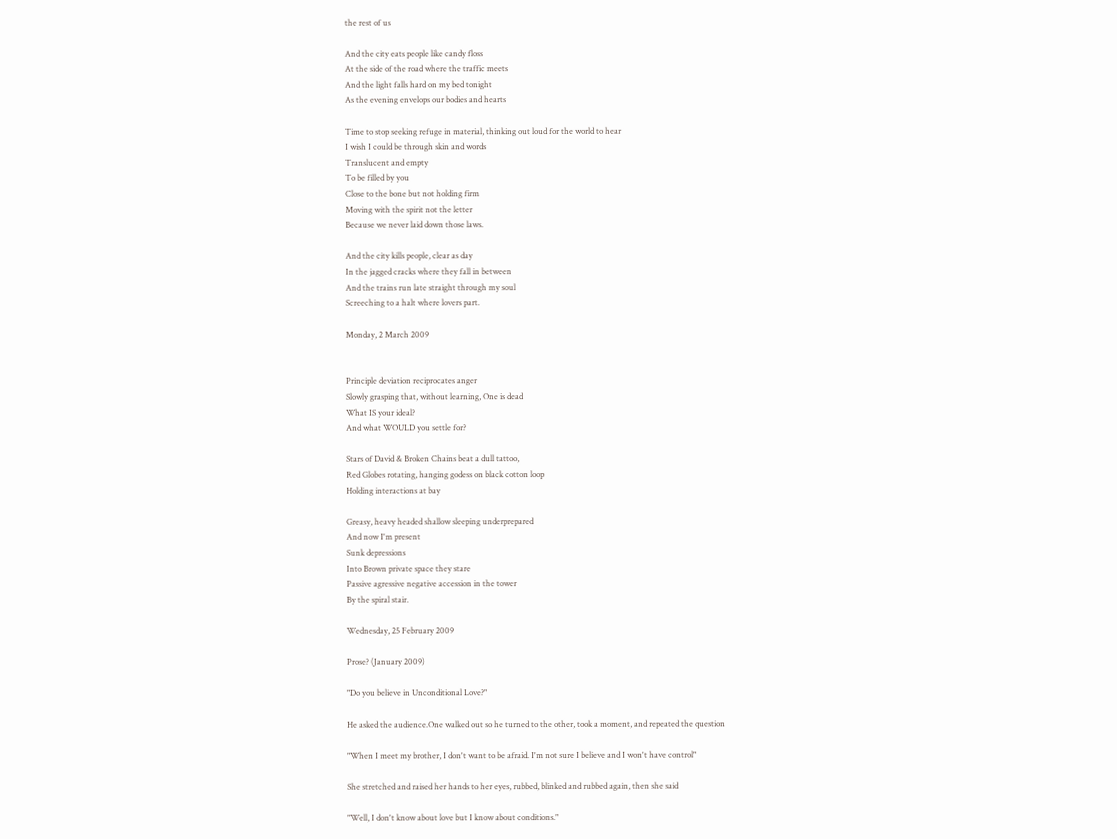the rest of us

And the city eats people like candy floss
At the side of the road where the traffic meets
And the light falls hard on my bed tonight
As the evening envelops our bodies and hearts

Time to stop seeking refuge in material, thinking out loud for the world to hear
I wish I could be through skin and words
Translucent and empty
To be filled by you
Close to the bone but not holding firm
Moving with the spirit not the letter
Because we never laid down those laws.

And the city kills people, clear as day
In the jagged cracks where they fall in between
And the trains run late straight through my soul
Screeching to a halt where lovers part.

Monday, 2 March 2009


Principle deviation reciprocates anger
Slowly grasping that, without learning, One is dead
What IS your ideal?
And what WOULD you settle for?

Stars of David & Broken Chains beat a dull tattoo,
Red Globes rotating, hanging godess on black cotton loop
Holding interactions at bay

Greasy, heavy headed shallow sleeping underprepared
And now I'm present
Sunk depressions
Into Brown private space they stare
Passive agressive negative accession in the tower
By the spiral stair.

Wednesday, 25 February 2009

Prose? (January 2009)

"Do you believe in Unconditional Love?"

He asked the audience.One walked out so he turned to the other, took a moment, and repeated the question

"When I meet my brother, I don't want to be afraid. I'm not sure I believe and I won't have control"

She stretched and raised her hands to her eyes, rubbed, blinked and rubbed again, then she said

"Well, I don't know about love but I know about conditions."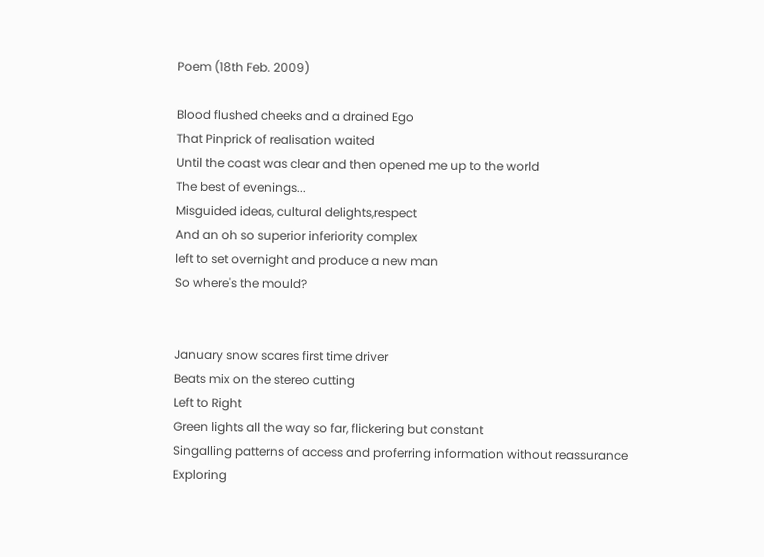Poem (18th Feb. 2009)

Blood flushed cheeks and a drained Ego
That Pinprick of realisation waited
Until the coast was clear and then opened me up to the world
The best of evenings...
Misguided ideas, cultural delights,respect
And an oh so superior inferiority complex
left to set overnight and produce a new man
So where's the mould?


January snow scares first time driver
Beats mix on the stereo cutting
Left to Right
Green lights all the way so far, flickering but constant
Singalling patterns of access and proferring information without reassurance
Exploring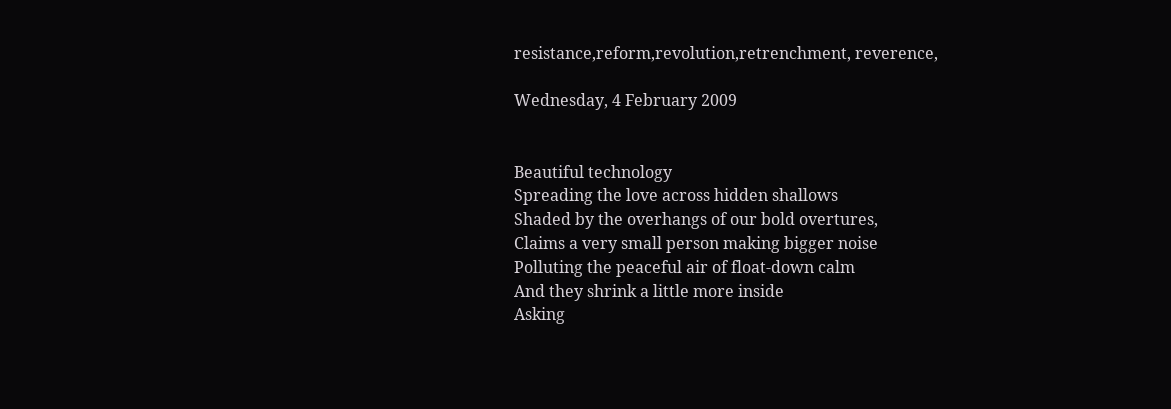resistance,reform,revolution,retrenchment, reverence,

Wednesday, 4 February 2009


Beautiful technology
Spreading the love across hidden shallows
Shaded by the overhangs of our bold overtures,
Claims a very small person making bigger noise
Polluting the peaceful air of float-down calm
And they shrink a little more inside
Asking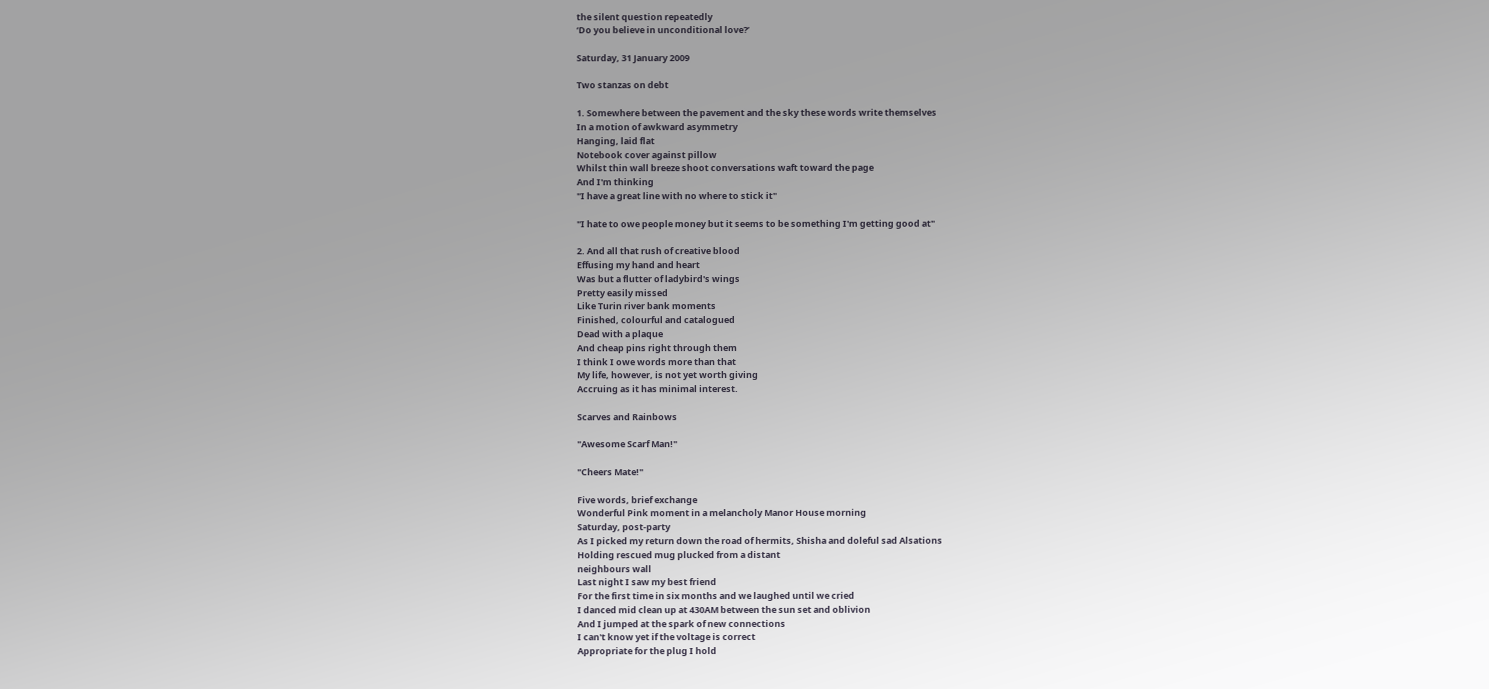the silent question repeatedly
‘Do you believe in unconditional love?’

Saturday, 31 January 2009

Two stanzas on debt

1. Somewhere between the pavement and the sky these words write themselves
In a motion of awkward asymmetry
Hanging, laid flat
Notebook cover against pillow
Whilst thin wall breeze shoot conversations waft toward the page
And I'm thinking
"I have a great line with no where to stick it"

"I hate to owe people money but it seems to be something I'm getting good at"

2. And all that rush of creative blood
Effusing my hand and heart
Was but a flutter of ladybird's wings
Pretty easily missed
Like Turin river bank moments
Finished, colourful and catalogued
Dead with a plaque
And cheap pins right through them
I think I owe words more than that
My life, however, is not yet worth giving
Accruing as it has minimal interest.

Scarves and Rainbows

"Awesome Scarf Man!"

"Cheers Mate!"

Five words, brief exchange
Wonderful Pink moment in a melancholy Manor House morning
Saturday, post-party
As I picked my return down the road of hermits, Shisha and doleful sad Alsations
Holding rescued mug plucked from a distant
neighbours wall
Last night I saw my best friend
For the first time in six months and we laughed until we cried
I danced mid clean up at 430AM between the sun set and oblivion
And I jumped at the spark of new connections
I can't know yet if the voltage is correct
Appropriate for the plug I hold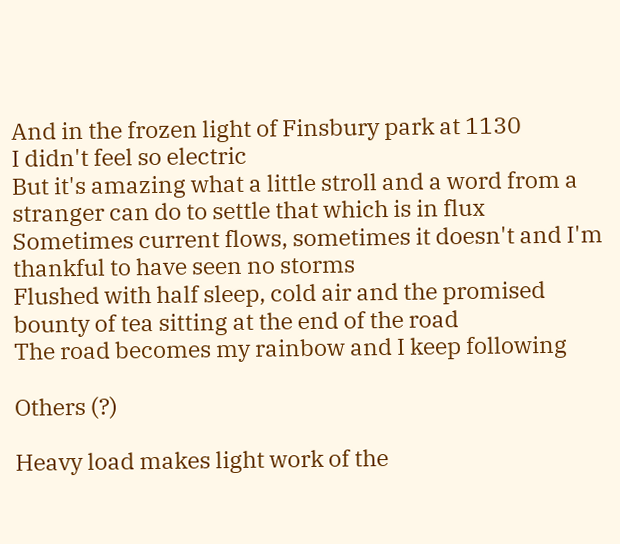And in the frozen light of Finsbury park at 1130
I didn't feel so electric
But it's amazing what a little stroll and a word from a stranger can do to settle that which is in flux
Sometimes current flows, sometimes it doesn't and I'm thankful to have seen no storms
Flushed with half sleep, cold air and the promised bounty of tea sitting at the end of the road
The road becomes my rainbow and I keep following

Others (?)

Heavy load makes light work of the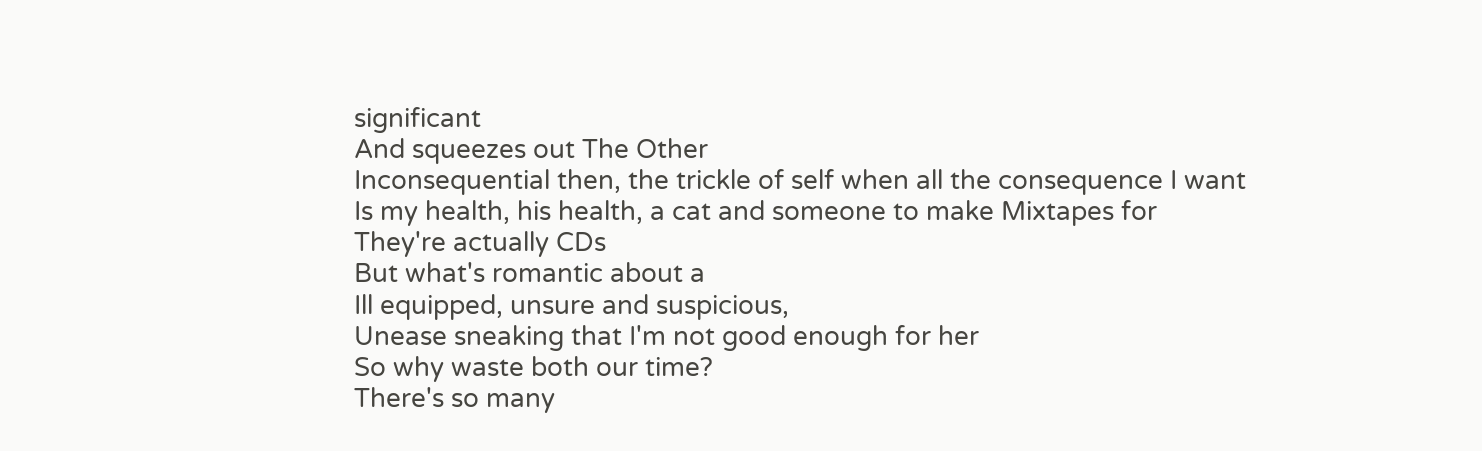significant
And squeezes out The Other
Inconsequential then, the trickle of self when all the consequence I want
Is my health, his health, a cat and someone to make Mixtapes for
They're actually CDs
But what's romantic about a
Ill equipped, unsure and suspicious,
Unease sneaking that I'm not good enough for her
So why waste both our time?
There's so many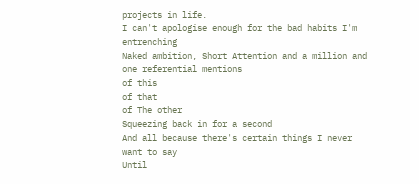projects in life.
I can't apologise enough for the bad habits I'm entrenching
Naked ambition, Short Attention and a million and one referential mentions
of this
of that
of The other
Squeezing back in for a second
And all because there's certain things I never want to say
Until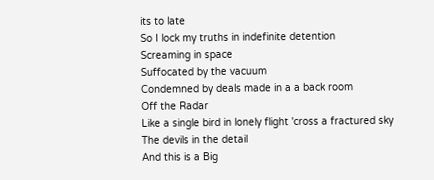its to late
So I lock my truths in indefinite detention
Screaming in space
Suffocated by the vacuum
Condemned by deals made in a a back room
Off the Radar
Like a single bird in lonely flight 'cross a fractured sky
The devils in the detail
And this is a Big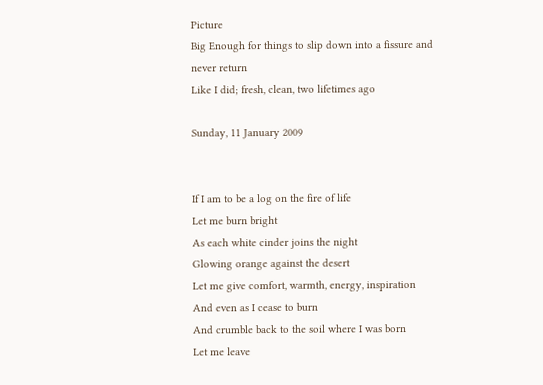Picture
Big Enough for things to slip down into a fissure and never return
Like I did; fresh, clean, two lifetimes ago

Sunday, 11 January 2009


If I am to be a log on the fire of life
Let me burn bright
As each white cinder joins the night
Glowing orange against the desert
Let me give comfort, warmth, energy, inspiration
And even as I cease to burn
And crumble back to the soil where I was born
Let me leave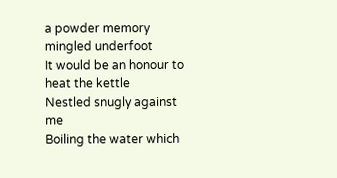a powder memory mingled underfoot
It would be an honour to heat the kettle
Nestled snugly against me
Boiling the water which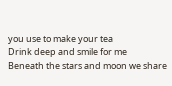you use to make your tea
Drink deep and smile for me
Beneath the stars and moon we share